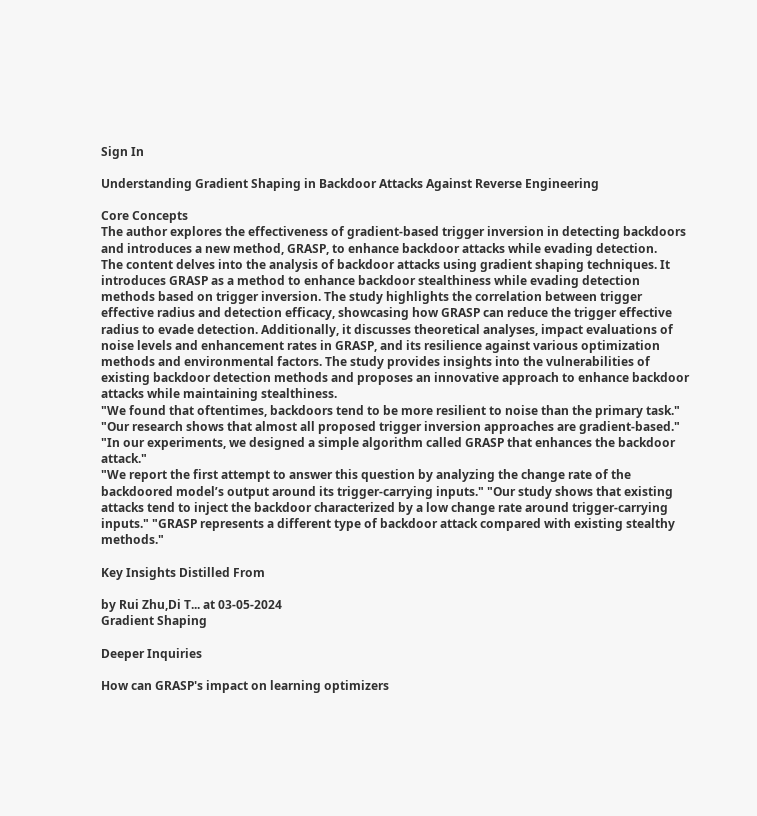Sign In

Understanding Gradient Shaping in Backdoor Attacks Against Reverse Engineering

Core Concepts
The author explores the effectiveness of gradient-based trigger inversion in detecting backdoors and introduces a new method, GRASP, to enhance backdoor attacks while evading detection.
The content delves into the analysis of backdoor attacks using gradient shaping techniques. It introduces GRASP as a method to enhance backdoor stealthiness while evading detection methods based on trigger inversion. The study highlights the correlation between trigger effective radius and detection efficacy, showcasing how GRASP can reduce the trigger effective radius to evade detection. Additionally, it discusses theoretical analyses, impact evaluations of noise levels and enhancement rates in GRASP, and its resilience against various optimization methods and environmental factors. The study provides insights into the vulnerabilities of existing backdoor detection methods and proposes an innovative approach to enhance backdoor attacks while maintaining stealthiness.
"We found that oftentimes, backdoors tend to be more resilient to noise than the primary task." "Our research shows that almost all proposed trigger inversion approaches are gradient-based." "In our experiments, we designed a simple algorithm called GRASP that enhances the backdoor attack."
"We report the first attempt to answer this question by analyzing the change rate of the backdoored model’s output around its trigger-carrying inputs." "Our study shows that existing attacks tend to inject the backdoor characterized by a low change rate around trigger-carrying inputs." "GRASP represents a different type of backdoor attack compared with existing stealthy methods."

Key Insights Distilled From

by Rui Zhu,Di T... at 03-05-2024
Gradient Shaping

Deeper Inquiries

How can GRASP's impact on learning optimizers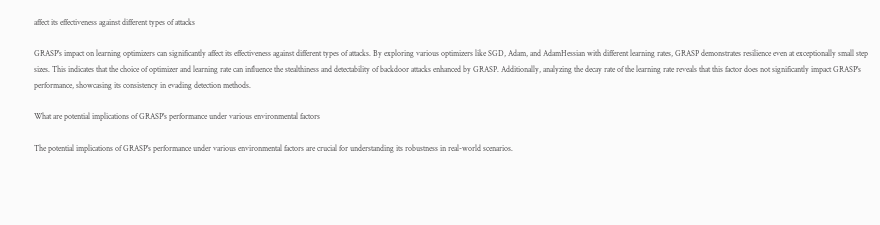affect its effectiveness against different types of attacks

GRASP's impact on learning optimizers can significantly affect its effectiveness against different types of attacks. By exploring various optimizers like SGD, Adam, and AdamHessian with different learning rates, GRASP demonstrates resilience even at exceptionally small step sizes. This indicates that the choice of optimizer and learning rate can influence the stealthiness and detectability of backdoor attacks enhanced by GRASP. Additionally, analyzing the decay rate of the learning rate reveals that this factor does not significantly impact GRASP's performance, showcasing its consistency in evading detection methods.

What are potential implications of GRASP's performance under various environmental factors

The potential implications of GRASP's performance under various environmental factors are crucial for understanding its robustness in real-world scenarios.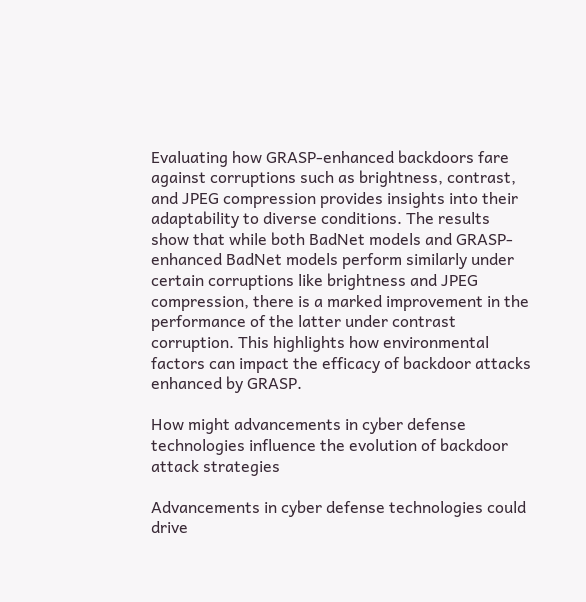Evaluating how GRASP-enhanced backdoors fare against corruptions such as brightness, contrast, and JPEG compression provides insights into their adaptability to diverse conditions. The results show that while both BadNet models and GRASP-enhanced BadNet models perform similarly under certain corruptions like brightness and JPEG compression, there is a marked improvement in the performance of the latter under contrast corruption. This highlights how environmental factors can impact the efficacy of backdoor attacks enhanced by GRASP.

How might advancements in cyber defense technologies influence the evolution of backdoor attack strategies

Advancements in cyber defense technologies could drive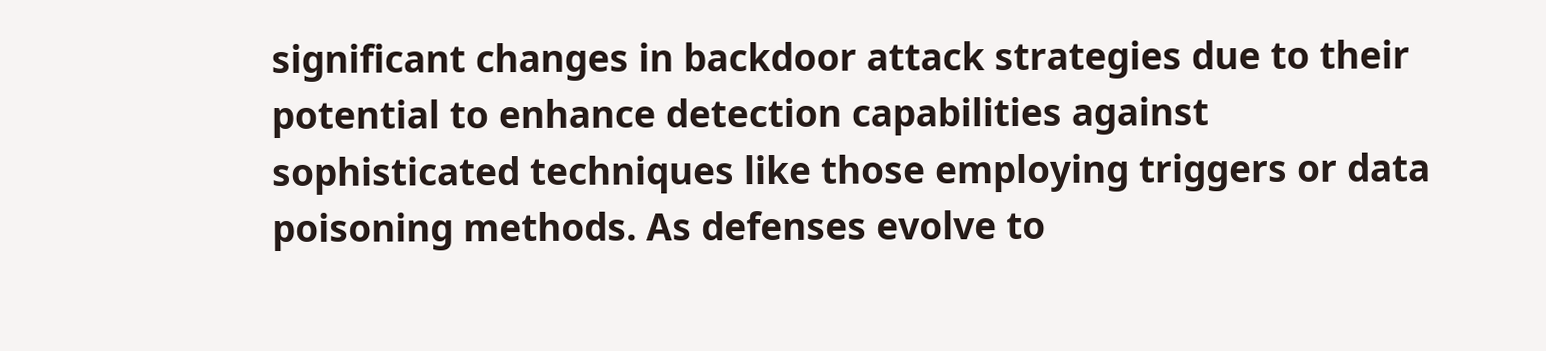significant changes in backdoor attack strategies due to their potential to enhance detection capabilities against sophisticated techniques like those employing triggers or data poisoning methods. As defenses evolve to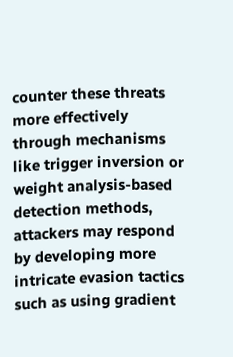counter these threats more effectively through mechanisms like trigger inversion or weight analysis-based detection methods, attackers may respond by developing more intricate evasion tactics such as using gradient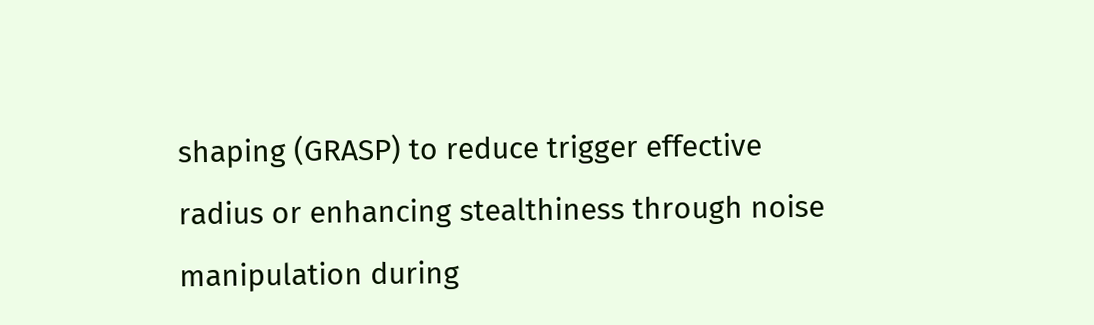shaping (GRASP) to reduce trigger effective radius or enhancing stealthiness through noise manipulation during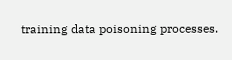training data poisoning processes.